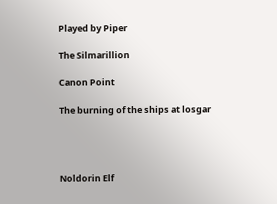Played by Piper

The Silmarillion

Canon Point

The burning of the ships at losgar




Noldorin Elf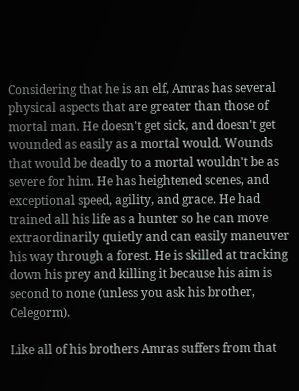Considering that he is an elf, Amras has several physical aspects that are greater than those of mortal man. He doesn't get sick, and doesn't get wounded as easily as a mortal would. Wounds that would be deadly to a mortal wouldn't be as severe for him. He has heightened scenes, and exceptional speed, agility, and grace. He had trained all his life as a hunter so he can move extraordinarily quietly and can easily maneuver his way through a forest. He is skilled at tracking down his prey and killing it because his aim is second to none (unless you ask his brother, Celegorm).

Like all of his brothers Amras suffers from that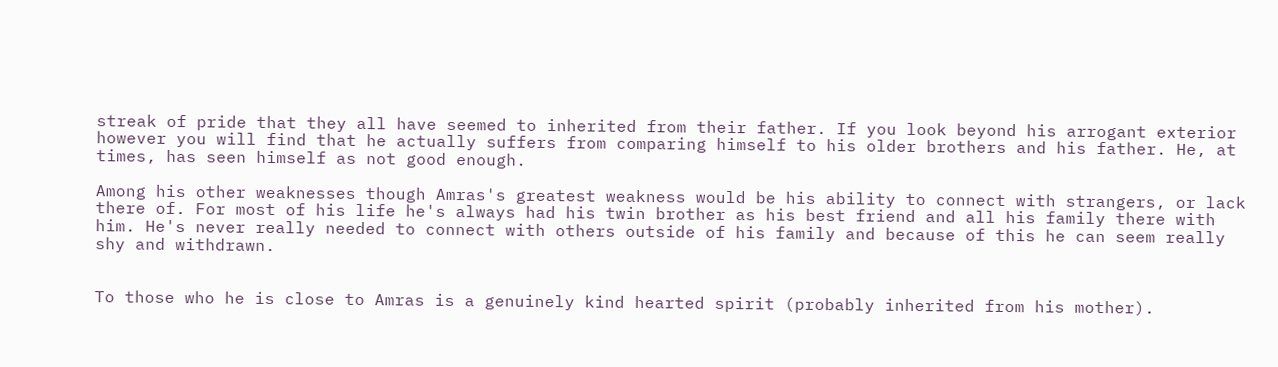streak of pride that they all have seemed to inherited from their father. If you look beyond his arrogant exterior however you will find that he actually suffers from comparing himself to his older brothers and his father. He, at times, has seen himself as not good enough.

Among his other weaknesses though Amras's greatest weakness would be his ability to connect with strangers, or lack there of. For most of his life he's always had his twin brother as his best friend and all his family there with him. He's never really needed to connect with others outside of his family and because of this he can seem really shy and withdrawn.


To those who he is close to Amras is a genuinely kind hearted spirit (probably inherited from his mother).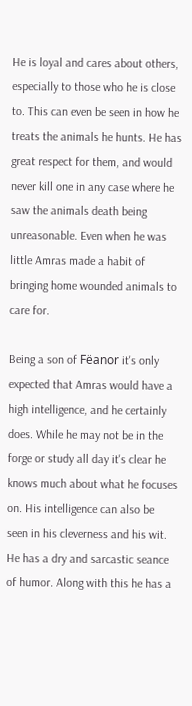He is loyal and cares about others, especially to those who he is close to. This can even be seen in how he treats the animals he hunts. He has great respect for them, and would never kill one in any case where he saw the animals death being unreasonable. Even when he was little Amras made a habit of bringing home wounded animals to care for.

Being a son of Fëanor it's only expected that Amras would have a high intelligence, and he certainly does. While he may not be in the forge or study all day it's clear he knows much about what he focuses on. His intelligence can also be seen in his cleverness and his wit. He has a dry and sarcastic seance of humor. Along with this he has a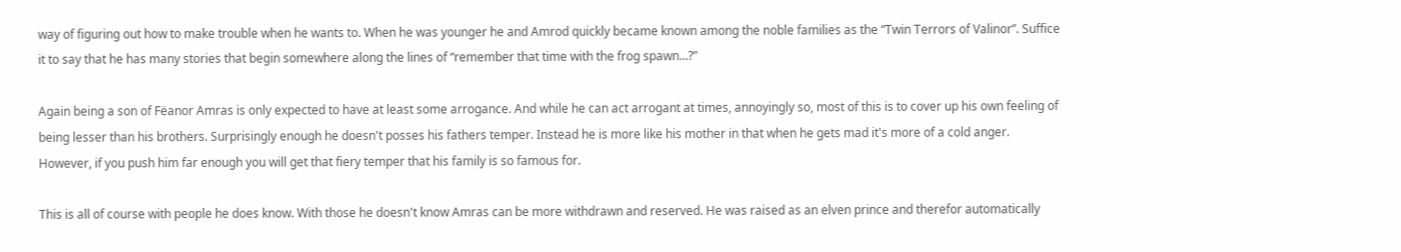way of figuring out how to make trouble when he wants to. When he was younger he and Amrod quickly became known among the noble families as the “Twin Terrors of Valinor”. Suffice it to say that he has many stories that begin somewhere along the lines of “remember that time with the frog spawn...?”

Again being a son of Fëanor Amras is only expected to have at least some arrogance. And while he can act arrogant at times, annoyingly so, most of this is to cover up his own feeling of being lesser than his brothers. Surprisingly enough he doesn't posses his fathers temper. Instead he is more like his mother in that when he gets mad it's more of a cold anger. However, if you push him far enough you will get that fiery temper that his family is so famous for.

This is all of course with people he does know. With those he doesn't know Amras can be more withdrawn and reserved. He was raised as an elven prince and therefor automatically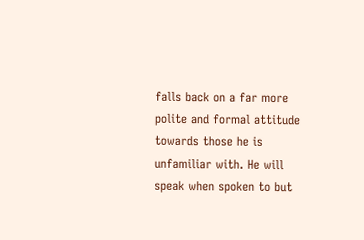falls back on a far more polite and formal attitude towards those he is unfamiliar with. He will speak when spoken to but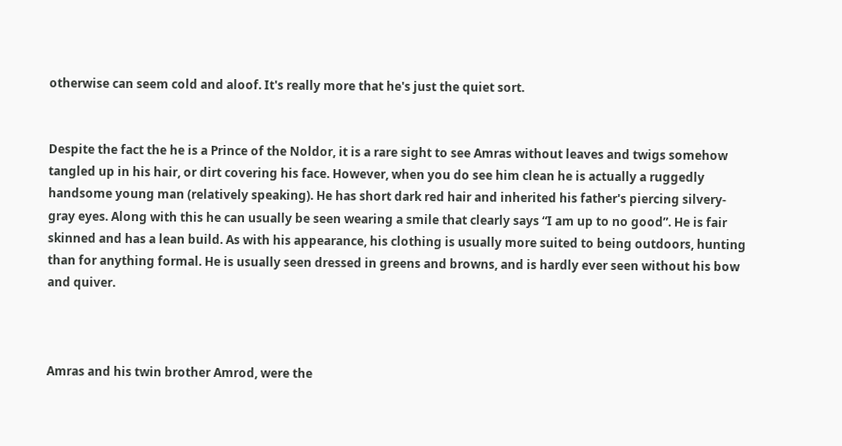otherwise can seem cold and aloof. It's really more that he's just the quiet sort.


Despite the fact the he is a Prince of the Noldor, it is a rare sight to see Amras without leaves and twigs somehow tangled up in his hair, or dirt covering his face. However, when you do see him clean he is actually a ruggedly handsome young man (relatively speaking). He has short dark red hair and inherited his father's piercing silvery-gray eyes. Along with this he can usually be seen wearing a smile that clearly says “I am up to no good”. He is fair skinned and has a lean build. As with his appearance, his clothing is usually more suited to being outdoors, hunting than for anything formal. He is usually seen dressed in greens and browns, and is hardly ever seen without his bow and quiver.



Amras and his twin brother Amrod, were the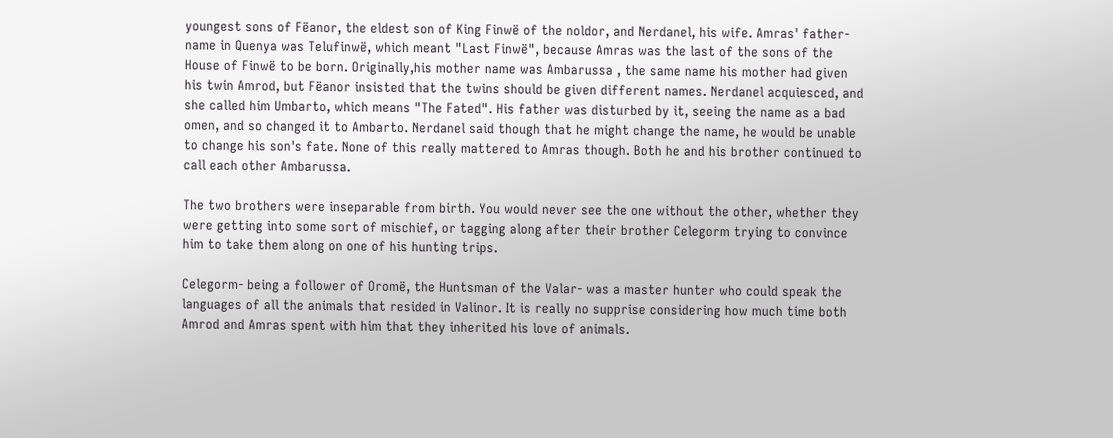youngest sons of Fëanor, the eldest son of King Finwë of the noldor, and Nerdanel, his wife. Amras' father-name in Quenya was Telufinwë, which meant "Last Finwë", because Amras was the last of the sons of the House of Finwë to be born. Originally,his mother name was Ambarussa , the same name his mother had given his twin Amrod, but Fëanor insisted that the twins should be given different names. Nerdanel acquiesced, and she called him Umbarto, which means "The Fated". His father was disturbed by it, seeing the name as a bad omen, and so changed it to Ambarto. Nerdanel said though that he might change the name, he would be unable to change his son's fate. None of this really mattered to Amras though. Both he and his brother continued to call each other Ambarussa.

The two brothers were inseparable from birth. You would never see the one without the other, whether they were getting into some sort of mischief, or tagging along after their brother Celegorm trying to convince him to take them along on one of his hunting trips.

Celegorm- being a follower of Oromë, the Huntsman of the Valar- was a master hunter who could speak the languages of all the animals that resided in Valinor. It is really no supprise considering how much time both Amrod and Amras spent with him that they inherited his love of animals.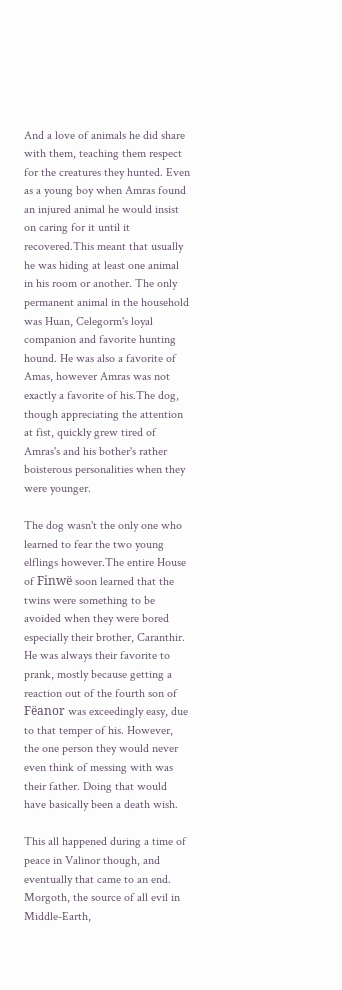And a love of animals he did share with them, teaching them respect for the creatures they hunted. Even as a young boy when Amras found an injured animal he would insist on caring for it until it recovered.This meant that usually he was hiding at least one animal in his room or another. The only permanent animal in the household was Huan, Celegorm's loyal companion and favorite hunting hound. He was also a favorite of Amas, however Amras was not exactly a favorite of his.The dog, though appreciating the attention at fist, quickly grew tired of Amras's and his bother's rather boisterous personalities when they were younger.

The dog wasn't the only one who learned to fear the two young elflings however.The entire House of Finwë soon learned that the twins were something to be avoided when they were bored especially their brother, Caranthir. He was always their favorite to prank, mostly because getting a reaction out of the fourth son of Fëanor was exceedingly easy, due to that temper of his. However, the one person they would never even think of messing with was their father. Doing that would have basically been a death wish.

This all happened during a time of peace in Valinor though, and eventually that came to an end. Morgoth, the source of all evil in Middle-Earth,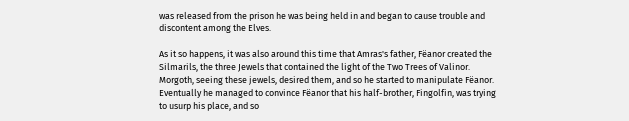was released from the prison he was being held in and began to cause trouble and discontent among the Elves.

As it so happens, it was also around this time that Amras's father, Fëanor created the Silmarils, the three Jewels that contained the light of the Two Trees of Valinor. Morgoth, seeing these jewels, desired them, and so he started to manipulate Fëanor. Eventually he managed to convince Fëanor that his half-brother, Fingolfin, was trying to usurp his place, and so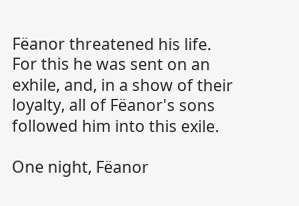Fëanor threatened his life. For this he was sent on an exhile, and, in a show of their loyalty, all of Fëanor's sons followed him into this exile.

One night, Fëanor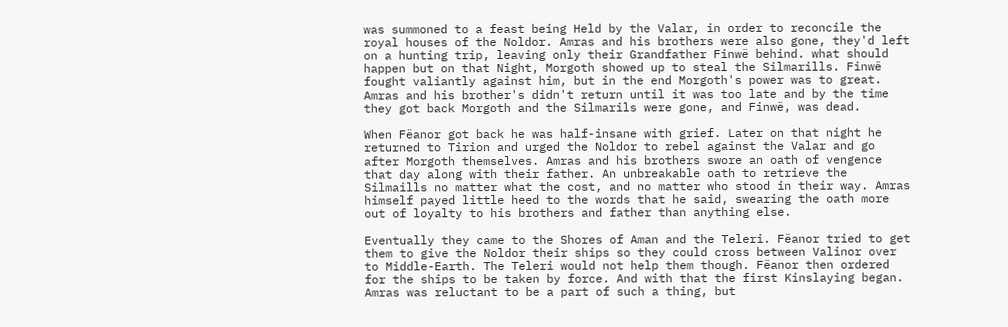was summoned to a feast being Held by the Valar, in order to reconcile the royal houses of the Noldor. Amras and his brothers were also gone, they'd left on a hunting trip, leaving only their Grandfather Finwë behind. what should happen but on that Night, Morgoth showed up to steal the Silmarills. Finwë fought valiantly against him, but in the end Morgoth's power was to great. Amras and his brother's didn't return until it was too late and by the time they got back Morgoth and the Silmarils were gone, and Finwë, was dead.

When Fëanor got back he was half-insane with grief. Later on that night he returned to Tirion and urged the Noldor to rebel against the Valar and go after Morgoth themselves. Amras and his brothers swore an oath of vengence that day along with their father. An unbreakable oath to retrieve the Silmaills no matter what the cost, and no matter who stood in their way. Amras himself payed little heed to the words that he said, swearing the oath more out of loyalty to his brothers and father than anything else.

Eventually they came to the Shores of Aman and the Teleri. Fëanor tried to get them to give the Noldor their ships so they could cross between Valinor over to Middle-Earth. The Teleri would not help them though. Fëanor then ordered for the ships to be taken by force. And with that the first Kinslaying began. Amras was reluctant to be a part of such a thing, but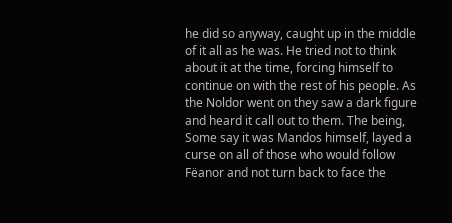he did so anyway, caught up in the middle of it all as he was. He tried not to think about it at the time, forcing himself to continue on with the rest of his people. As the Noldor went on they saw a dark figure and heard it call out to them. The being, Some say it was Mandos himself, layed a curse on all of those who would follow Fëanor and not turn back to face the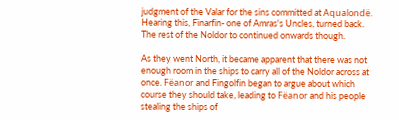judgment of the Valar for the sins committed at Aqualondë. Hearing this, Finarfin- one of Amras's Uncles, turned back. The rest of the Noldor to continued onwards though.

As they went North, it became apparent that there was not enough room in the ships to carry all of the Noldor across at once. Fëanor and Fingolfin began to argue about which course they should take, leading to Fëanor and his people stealing the ships of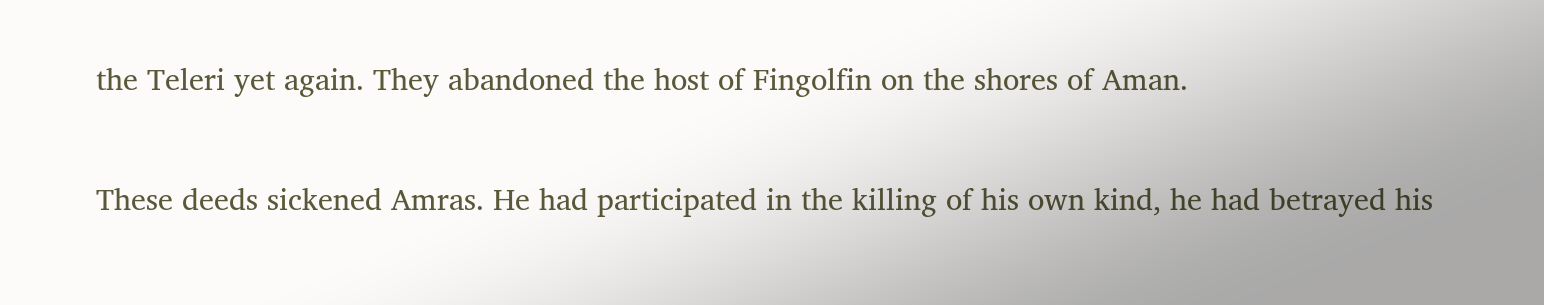the Teleri yet again. They abandoned the host of Fingolfin on the shores of Aman.

These deeds sickened Amras. He had participated in the killing of his own kind, he had betrayed his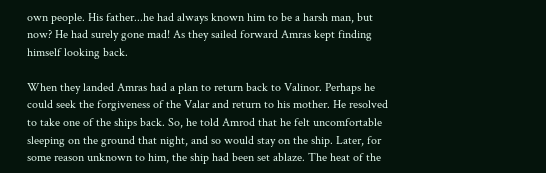own people. His father...he had always known him to be a harsh man, but now? He had surely gone mad! As they sailed forward Amras kept finding himself looking back.

When they landed Amras had a plan to return back to Valinor. Perhaps he could seek the forgiveness of the Valar and return to his mother. He resolved to take one of the ships back. So, he told Amrod that he felt uncomfortable sleeping on the ground that night, and so would stay on the ship. Later, for some reason unknown to him, the ship had been set ablaze. The heat of the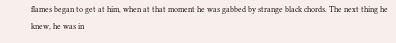flames began to get at him, when at that moment he was gabbed by strange black chords. The next thing he knew, he was in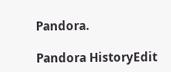Pandora.

Pandora HistoryEdit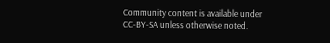Community content is available under CC-BY-SA unless otherwise noted.